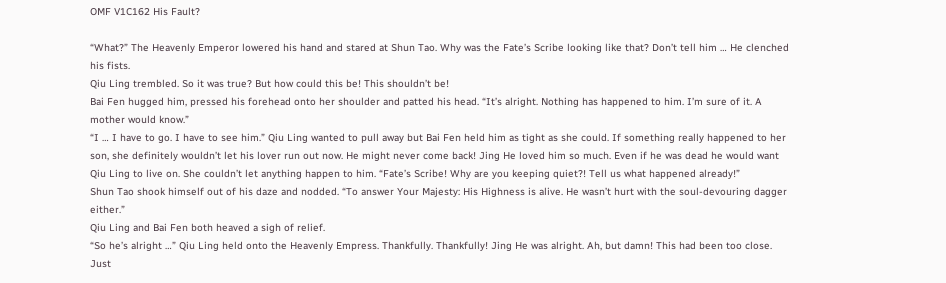OMF V1C162 His Fault?

“What?” The Heavenly Emperor lowered his hand and stared at Shun Tao. Why was the Fate’s Scribe looking like that? Don’t tell him … He clenched his fists.
Qiu Ling trembled. So it was true? But how could this be! This shouldn’t be!
Bai Fen hugged him, pressed his forehead onto her shoulder and patted his head. “It’s alright. Nothing has happened to him. I’m sure of it. A mother would know.”
“I … I have to go. I have to see him.” Qiu Ling wanted to pull away but Bai Fen held him as tight as she could. If something really happened to her son, she definitely wouldn’t let his lover run out now. He might never come back! Jing He loved him so much. Even if he was dead he would want Qiu Ling to live on. She couldn’t let anything happen to him. “Fate’s Scribe! Why are you keeping quiet?! Tell us what happened already!”
Shun Tao shook himself out of his daze and nodded. “To answer Your Majesty: His Highness is alive. He wasn’t hurt with the soul-devouring dagger either.”
Qiu Ling and Bai Fen both heaved a sigh of relief.
“So he’s alright …” Qiu Ling held onto the Heavenly Empress. Thankfully. Thankfully! Jing He was alright. Ah, but damn! This had been too close. Just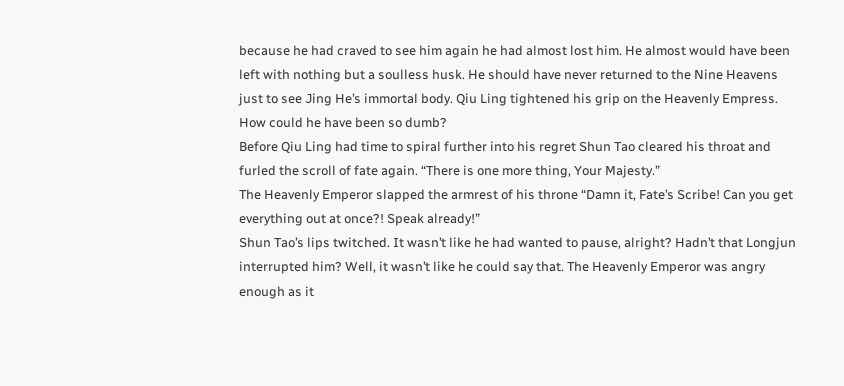because he had craved to see him again he had almost lost him. He almost would have been left with nothing but a soulless husk. He should have never returned to the Nine Heavens just to see Jing He’s immortal body. Qiu Ling tightened his grip on the Heavenly Empress. How could he have been so dumb?
Before Qiu Ling had time to spiral further into his regret Shun Tao cleared his throat and furled the scroll of fate again. “There is one more thing, Your Majesty.”
The Heavenly Emperor slapped the armrest of his throne “Damn it, Fate’s Scribe! Can you get everything out at once?! Speak already!”
Shun Tao’s lips twitched. It wasn’t like he had wanted to pause, alright? Hadn’t that Longjun interrupted him? Well, it wasn’t like he could say that. The Heavenly Emperor was angry enough as it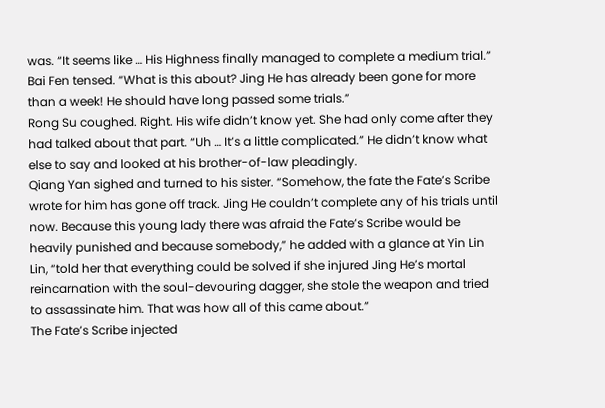was. “It seems like … His Highness finally managed to complete a medium trial.”
Bai Fen tensed. “What is this about? Jing He has already been gone for more than a week! He should have long passed some trials.”
Rong Su coughed. Right. His wife didn’t know yet. She had only come after they had talked about that part. “Uh … It’s a little complicated.” He didn’t know what else to say and looked at his brother-of-law pleadingly.
Qiang Yan sighed and turned to his sister. “Somehow, the fate the Fate’s Scribe wrote for him has gone off track. Jing He couldn’t complete any of his trials until now. Because this young lady there was afraid the Fate’s Scribe would be heavily punished and because somebody,” he added with a glance at Yin Lin Lin, “told her that everything could be solved if she injured Jing He’s mortal reincarnation with the soul-devouring dagger, she stole the weapon and tried to assassinate him. That was how all of this came about.”
The Fate’s Scribe injected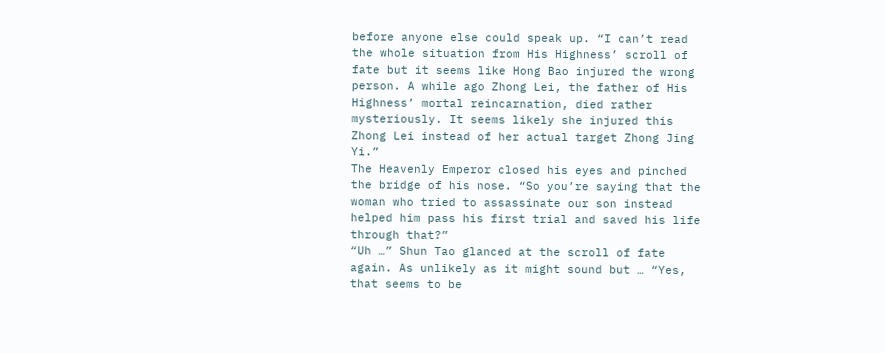before anyone else could speak up. “I can’t read the whole situation from His Highness’ scroll of fate but it seems like Hong Bao injured the wrong person. A while ago Zhong Lei, the father of His Highness’ mortal reincarnation, died rather mysteriously. It seems likely she injured this Zhong Lei instead of her actual target Zhong Jing Yi.”
The Heavenly Emperor closed his eyes and pinched the bridge of his nose. “So you’re saying that the woman who tried to assassinate our son instead helped him pass his first trial and saved his life through that?”
“Uh …” Shun Tao glanced at the scroll of fate again. As unlikely as it might sound but … “Yes, that seems to be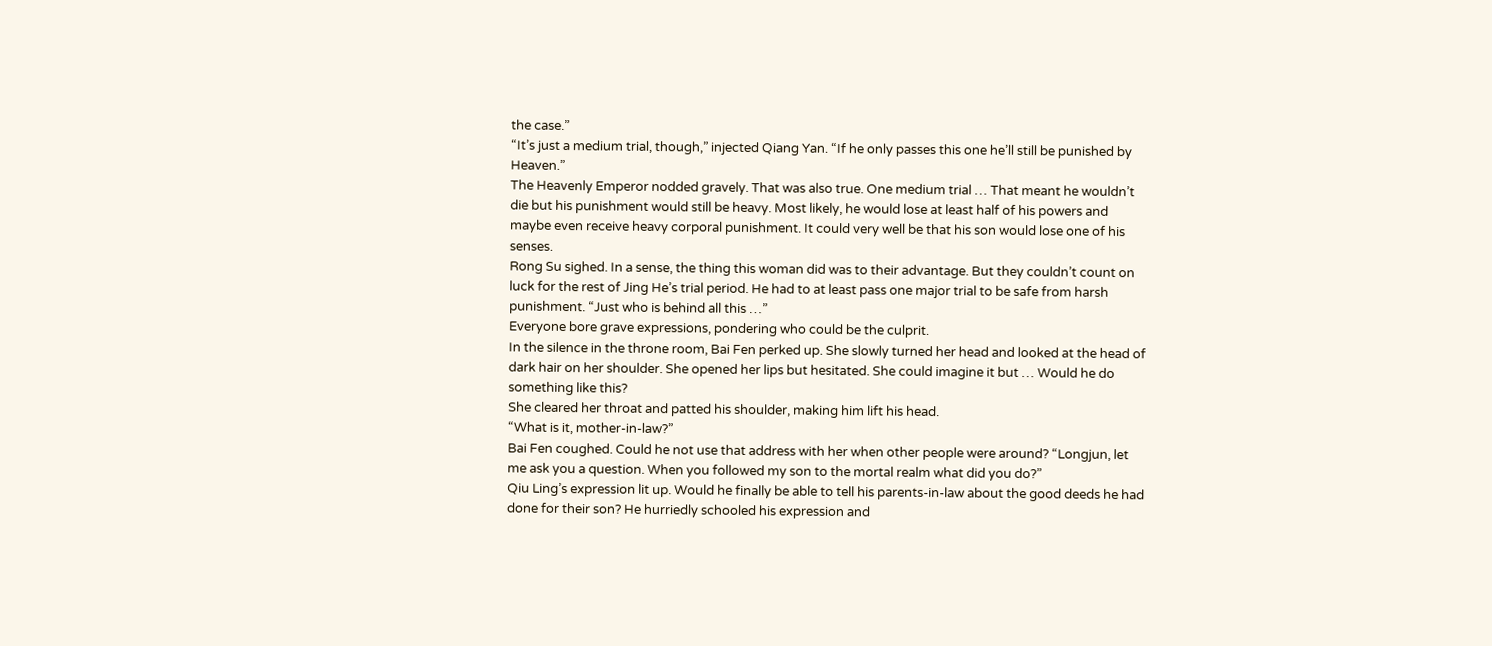the case.”
“It’s just a medium trial, though,” injected Qiang Yan. “If he only passes this one he’ll still be punished by Heaven.”
The Heavenly Emperor nodded gravely. That was also true. One medium trial … That meant he wouldn’t die but his punishment would still be heavy. Most likely, he would lose at least half of his powers and maybe even receive heavy corporal punishment. It could very well be that his son would lose one of his senses.
Rong Su sighed. In a sense, the thing this woman did was to their advantage. But they couldn’t count on luck for the rest of Jing He’s trial period. He had to at least pass one major trial to be safe from harsh punishment. “Just who is behind all this …”
Everyone bore grave expressions, pondering who could be the culprit.
In the silence in the throne room, Bai Fen perked up. She slowly turned her head and looked at the head of dark hair on her shoulder. She opened her lips but hesitated. She could imagine it but … Would he do something like this?
She cleared her throat and patted his shoulder, making him lift his head.
“What is it, mother-in-law?”
Bai Fen coughed. Could he not use that address with her when other people were around? “Longjun, let me ask you a question. When you followed my son to the mortal realm what did you do?”
Qiu Ling’s expression lit up. Would he finally be able to tell his parents-in-law about the good deeds he had done for their son? He hurriedly schooled his expression and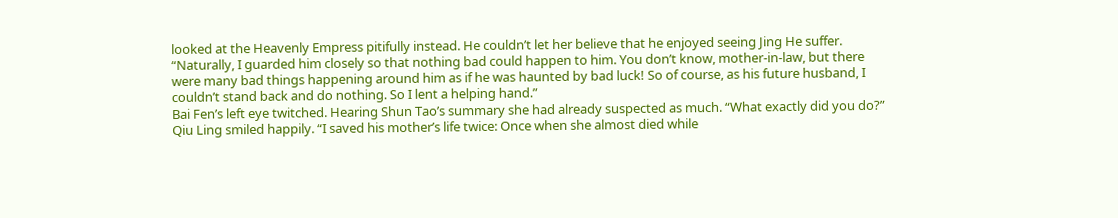looked at the Heavenly Empress pitifully instead. He couldn’t let her believe that he enjoyed seeing Jing He suffer. “Naturally, I guarded him closely so that nothing bad could happen to him. You don’t know, mother-in-law, but there were many bad things happening around him as if he was haunted by bad luck! So of course, as his future husband, I couldn’t stand back and do nothing. So I lent a helping hand.”
Bai Fen’s left eye twitched. Hearing Shun Tao’s summary she had already suspected as much. “What exactly did you do?”
Qiu Ling smiled happily. “I saved his mother’s life twice: Once when she almost died while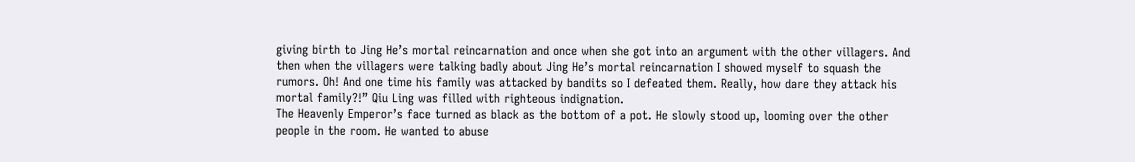giving birth to Jing He’s mortal reincarnation and once when she got into an argument with the other villagers. And then when the villagers were talking badly about Jing He’s mortal reincarnation I showed myself to squash the rumors. Oh! And one time his family was attacked by bandits so I defeated them. Really, how dare they attack his mortal family?!” Qiu Ling was filled with righteous indignation.
The Heavenly Emperor’s face turned as black as the bottom of a pot. He slowly stood up, looming over the other people in the room. He wanted to abuse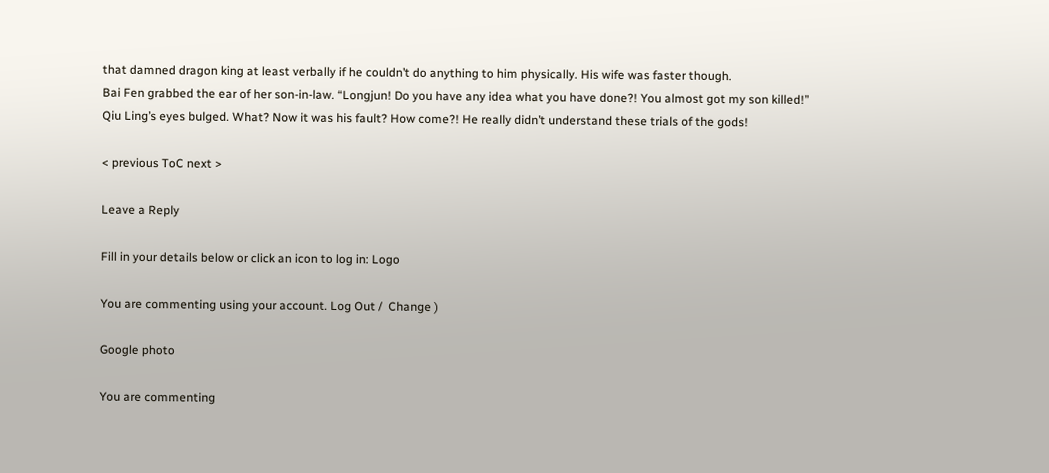that damned dragon king at least verbally if he couldn’t do anything to him physically. His wife was faster though.
Bai Fen grabbed the ear of her son-in-law. “Longjun! Do you have any idea what you have done?! You almost got my son killed!”
Qiu Ling’s eyes bulged. What? Now it was his fault? How come?! He really didn’t understand these trials of the gods!

< previous ToC next >

Leave a Reply

Fill in your details below or click an icon to log in: Logo

You are commenting using your account. Log Out /  Change )

Google photo

You are commenting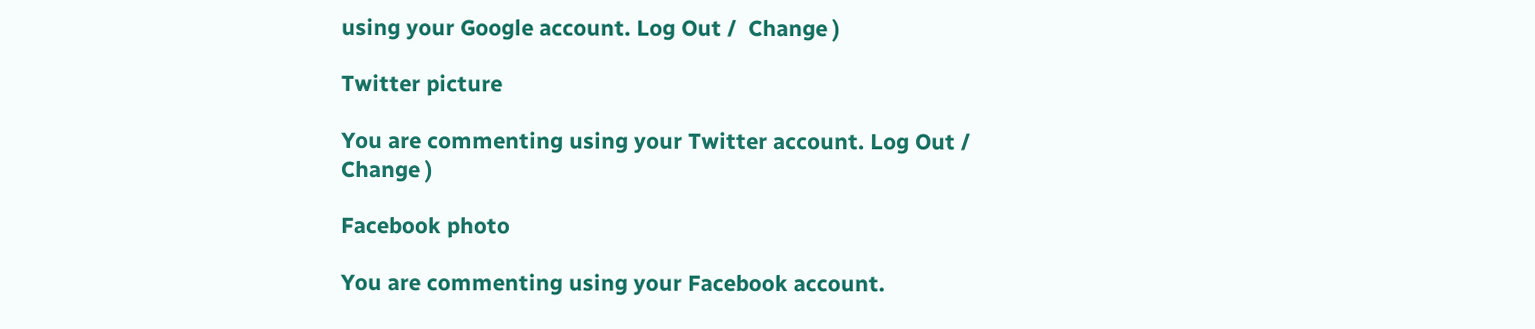using your Google account. Log Out /  Change )

Twitter picture

You are commenting using your Twitter account. Log Out /  Change )

Facebook photo

You are commenting using your Facebook account.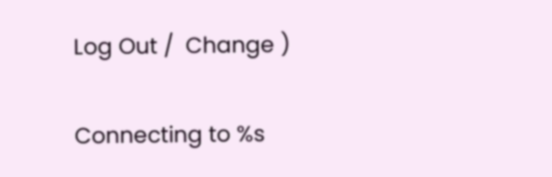Log Out /  Change )

Connecting to %s